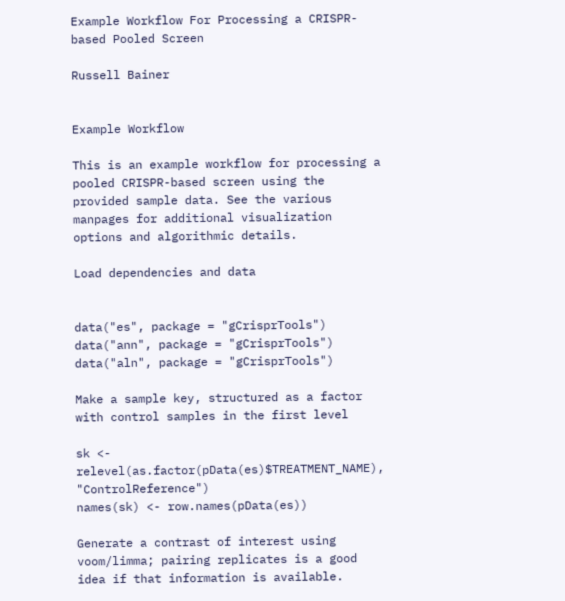Example Workflow For Processing a CRISPR-based Pooled Screen

Russell Bainer


Example Workflow

This is an example workflow for processing a pooled CRISPR-based screen using the provided sample data. See the various manpages for additional visualization options and algorithmic details.

Load dependencies and data


data("es", package = "gCrisprTools")
data("ann", package = "gCrisprTools")
data("aln", package = "gCrisprTools")

Make a sample key, structured as a factor with control samples in the first level

sk <- relevel(as.factor(pData(es)$TREATMENT_NAME), "ControlReference")
names(sk) <- row.names(pData(es))

Generate a contrast of interest using voom/limma; pairing replicates is a good idea if that information is available.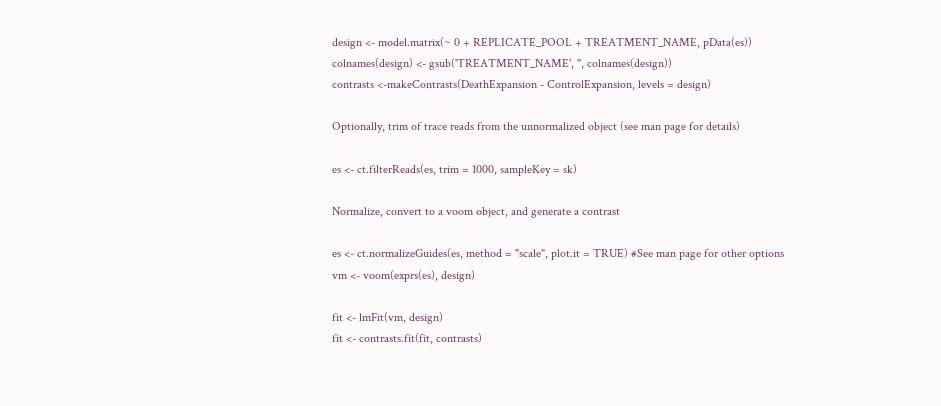design <- model.matrix(~ 0 + REPLICATE_POOL + TREATMENT_NAME, pData(es))
colnames(design) <- gsub('TREATMENT_NAME', '', colnames(design))
contrasts <-makeContrasts(DeathExpansion - ControlExpansion, levels = design)

Optionally, trim of trace reads from the unnormalized object (see man page for details)

es <- ct.filterReads(es, trim = 1000, sampleKey = sk)

Normalize, convert to a voom object, and generate a contrast

es <- ct.normalizeGuides(es, method = "scale", plot.it = TRUE) #See man page for other options
vm <- voom(exprs(es), design)

fit <- lmFit(vm, design)
fit <- contrasts.fit(fit, contrasts)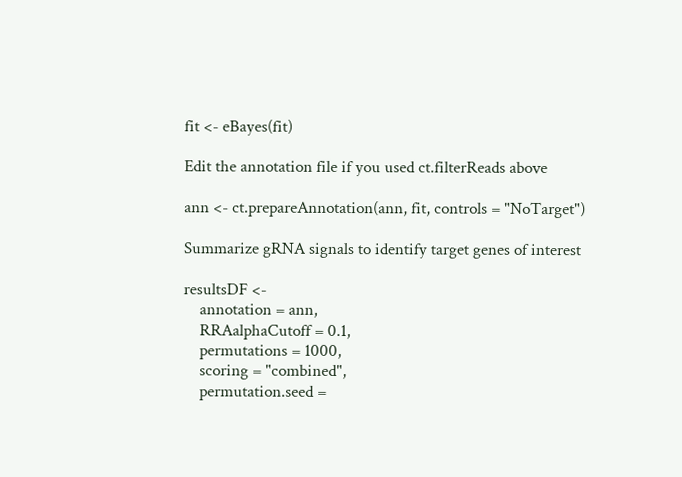fit <- eBayes(fit)

Edit the annotation file if you used ct.filterReads above

ann <- ct.prepareAnnotation(ann, fit, controls = "NoTarget")

Summarize gRNA signals to identify target genes of interest

resultsDF <-
    annotation = ann,
    RRAalphaCutoff = 0.1,
    permutations = 1000,
    scoring = "combined",
    permutation.seed =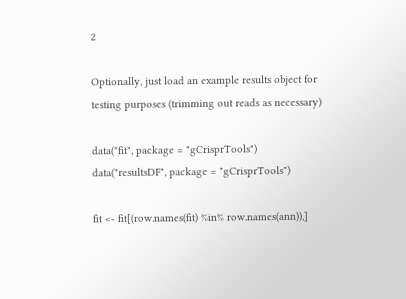2

Optionally, just load an example results object for testing purposes (trimming out reads as necessary)

data("fit", package = "gCrisprTools")
data("resultsDF", package = "gCrisprTools")

fit <- fit[(row.names(fit) %in% row.names(ann)),]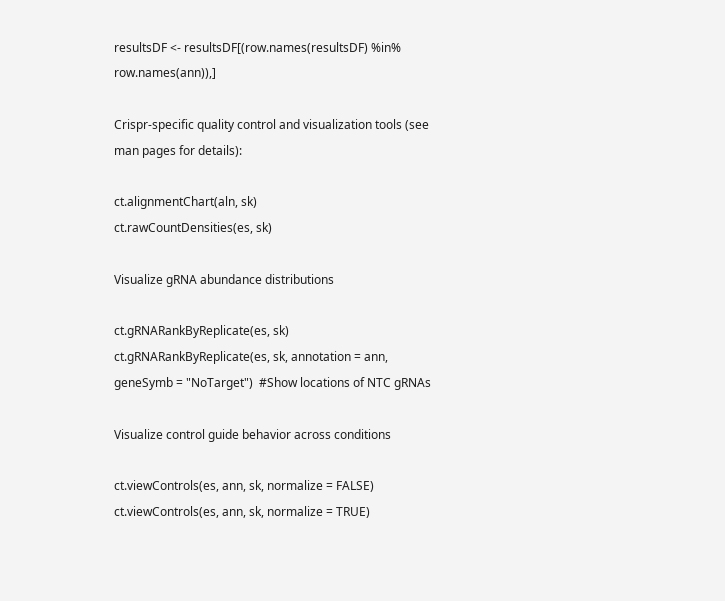resultsDF <- resultsDF[(row.names(resultsDF) %in% row.names(ann)),]

Crispr-specific quality control and visualization tools (see man pages for details):

ct.alignmentChart(aln, sk)
ct.rawCountDensities(es, sk)

Visualize gRNA abundance distributions

ct.gRNARankByReplicate(es, sk)
ct.gRNARankByReplicate(es, sk, annotation = ann, geneSymb = "NoTarget")  #Show locations of NTC gRNAs

Visualize control guide behavior across conditions

ct.viewControls(es, ann, sk, normalize = FALSE)
ct.viewControls(es, ann, sk, normalize = TRUE)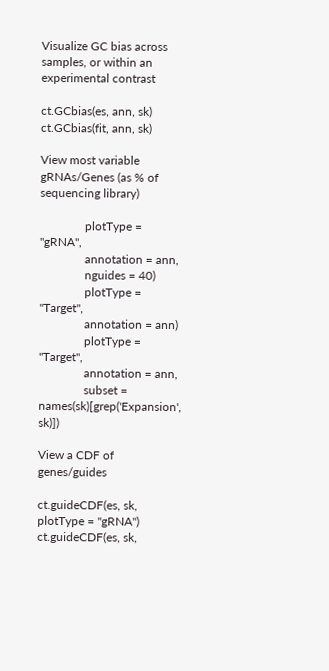Visualize GC bias across samples, or within an experimental contrast

ct.GCbias(es, ann, sk)
ct.GCbias(fit, ann, sk)

View most variable gRNAs/Genes (as % of sequencing library)

               plotType = "gRNA",
               annotation = ann,
               nguides = 40)
               plotType = "Target",
               annotation = ann)
               plotType = "Target",
               annotation = ann,
               subset = names(sk)[grep('Expansion', sk)])

View a CDF of genes/guides

ct.guideCDF(es, sk, plotType = "gRNA")
ct.guideCDF(es, sk,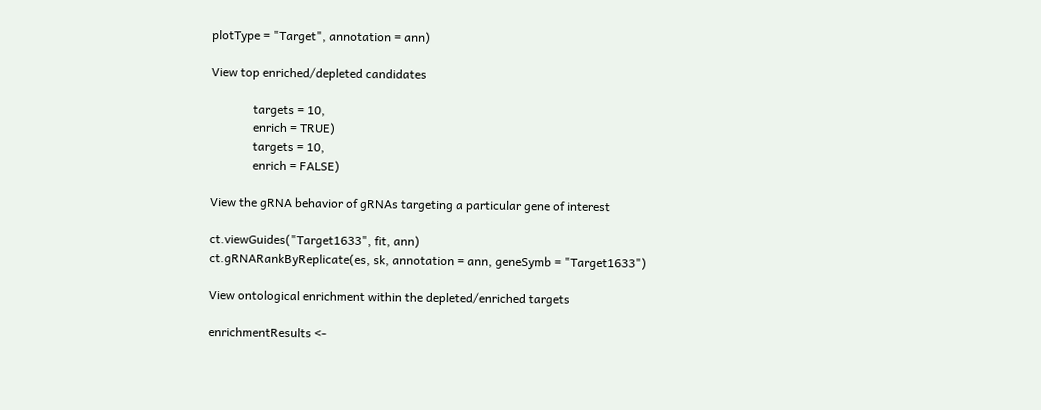plotType = "Target", annotation = ann)

View top enriched/depleted candidates

              targets = 10,
              enrich = TRUE)
              targets = 10,
              enrich = FALSE)

View the gRNA behavior of gRNAs targeting a particular gene of interest

ct.viewGuides("Target1633", fit, ann)
ct.gRNARankByReplicate(es, sk, annotation = ann, geneSymb = "Target1633")

View ontological enrichment within the depleted/enriched targets

enrichmentResults <-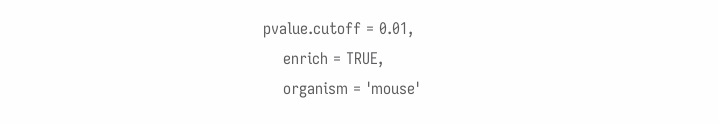pvalue.cutoff = 0.01,
    enrich = TRUE,
    organism = 'mouse'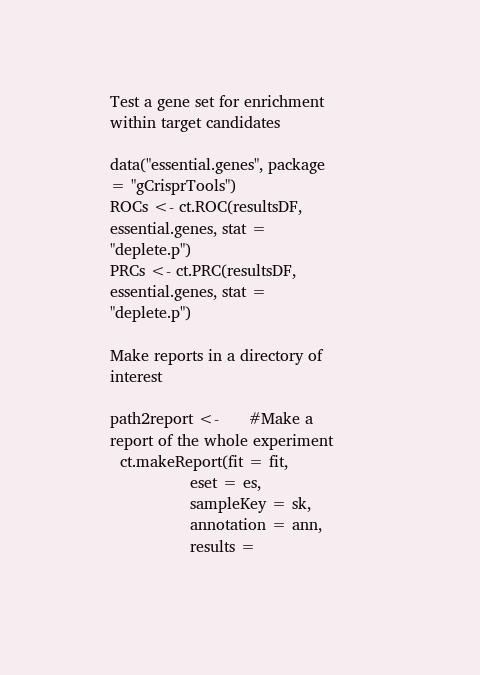Test a gene set for enrichment within target candidates

data("essential.genes", package = "gCrisprTools")
ROCs <- ct.ROC(resultsDF, essential.genes, stat = "deplete.p")
PRCs <- ct.PRC(resultsDF, essential.genes, stat = "deplete.p")

Make reports in a directory of interest

path2report <-      #Make a report of the whole experiment
  ct.makeReport(fit = fit,
                eset = es,
                sampleKey = sk,
                annotation = ann,
                results =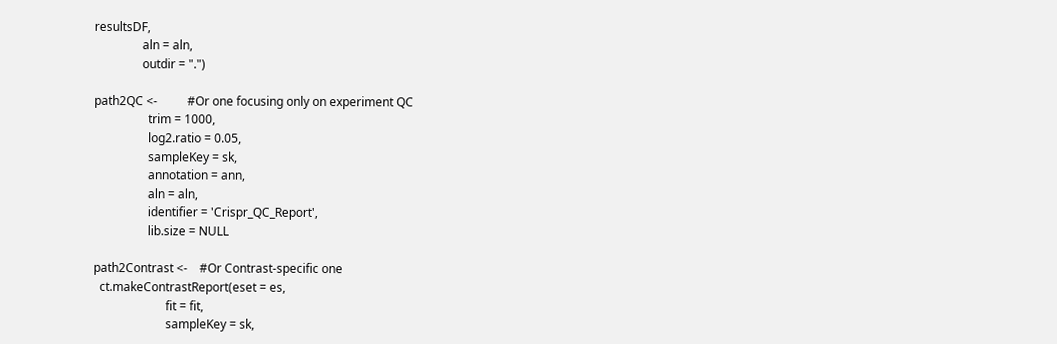resultsDF,
                aln = aln,
                outdir = ".")

path2QC <-          #Or one focusing only on experiment QC
                  trim = 1000,
                  log2.ratio = 0.05,
                  sampleKey = sk,
                  annotation = ann,
                  aln = aln,
                  identifier = 'Crispr_QC_Report',
                  lib.size = NULL

path2Contrast <-    #Or Contrast-specific one
  ct.makeContrastReport(eset = es,
                        fit = fit,
                        sampleKey = sk,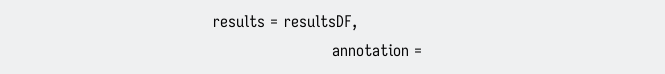results = resultsDF,
                        annotation =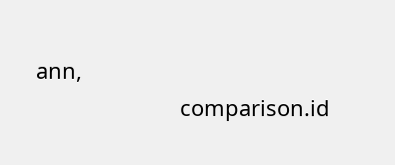ann,
                        comparison.id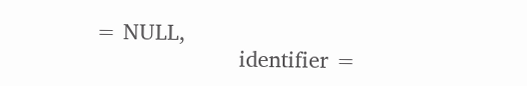= NULL,
                        identifier =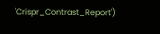'Crispr_Contrast_Report')